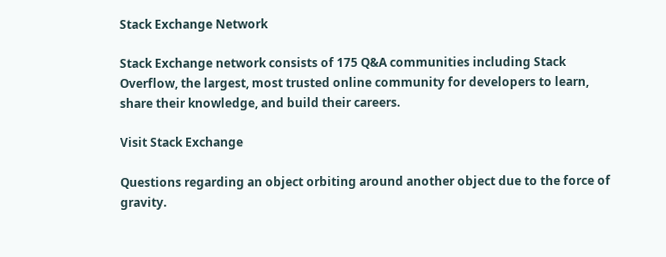Stack Exchange Network

Stack Exchange network consists of 175 Q&A communities including Stack Overflow, the largest, most trusted online community for developers to learn, share their knowledge, and build their careers.

Visit Stack Exchange

Questions regarding an object orbiting around another object due to the force of gravity.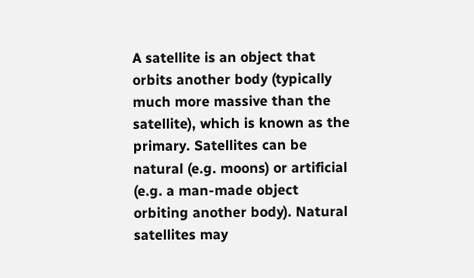A satellite is an object that orbits another body (typically much more massive than the satellite), which is known as the primary. Satellites can be natural (e.g. moons) or artificial (e.g. a man-made object orbiting another body). Natural satellites may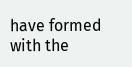have formed with the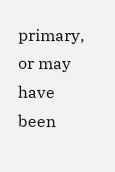primary, or may have been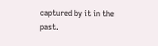captured by it in the past.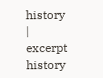history | excerpt history